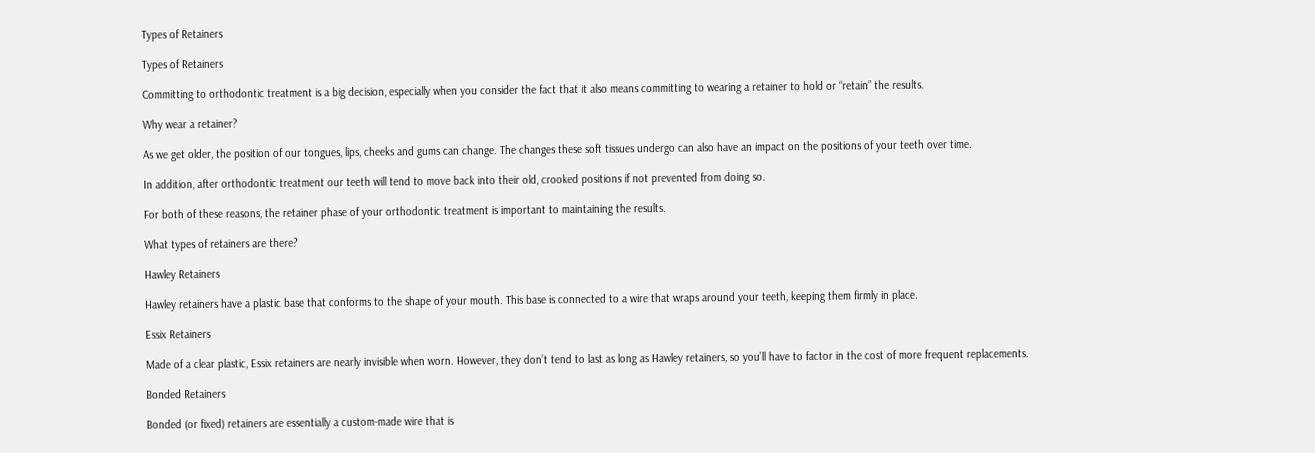Types of Retainers

Types of Retainers

Committing to orthodontic treatment is a big decision, especially when you consider the fact that it also means committing to wearing a retainer to hold or “retain” the results.

Why wear a retainer?

As we get older, the position of our tongues, lips, cheeks and gums can change. The changes these soft tissues undergo can also have an impact on the positions of your teeth over time.

In addition, after orthodontic treatment our teeth will tend to move back into their old, crooked positions if not prevented from doing so.

For both of these reasons, the retainer phase of your orthodontic treatment is important to maintaining the results.

What types of retainers are there?

Hawley Retainers

Hawley retainers have a plastic base that conforms to the shape of your mouth. This base is connected to a wire that wraps around your teeth, keeping them firmly in place.

Essix Retainers

Made of a clear plastic, Essix retainers are nearly invisible when worn. However, they don’t tend to last as long as Hawley retainers, so you’ll have to factor in the cost of more frequent replacements.

Bonded Retainers

Bonded (or fixed) retainers are essentially a custom-made wire that is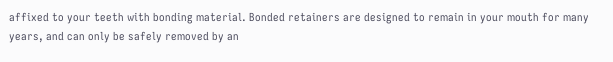affixed to your teeth with bonding material. Bonded retainers are designed to remain in your mouth for many years, and can only be safely removed by an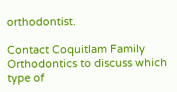orthodontist.

Contact Coquitlam Family Orthodontics to discuss which type of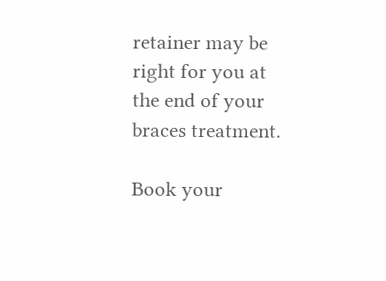retainer may be right for you at the end of your braces treatment.

Book your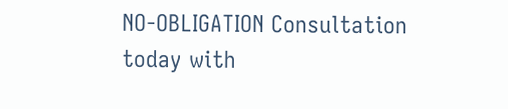NO-OBLIGATION Consultation today with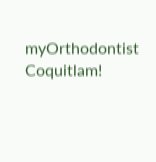myOrthodontist Coquitlam!